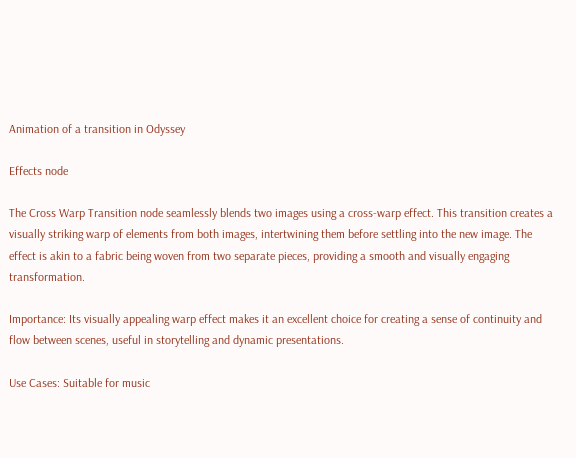Animation of a transition in Odyssey

Effects node

The Cross Warp Transition node seamlessly blends two images using a cross-warp effect. This transition creates a visually striking warp of elements from both images, intertwining them before settling into the new image. The effect is akin to a fabric being woven from two separate pieces, providing a smooth and visually engaging transformation.

Importance: Its visually appealing warp effect makes it an excellent choice for creating a sense of continuity and flow between scenes, useful in storytelling and dynamic presentations.

Use Cases: Suitable for music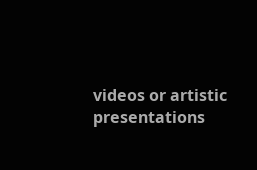videos or artistic presentations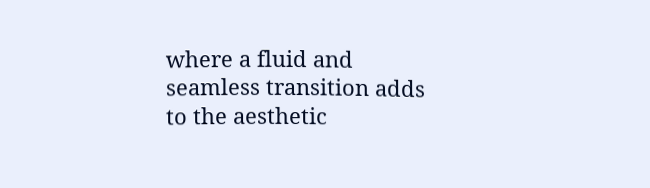where a fluid and seamless transition adds to the aesthetic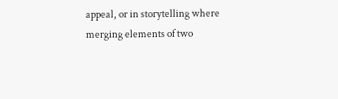appeal, or in storytelling where merging elements of two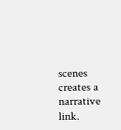scenes creates a narrative link.